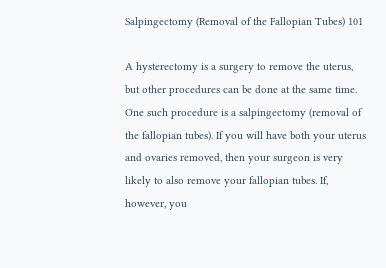Salpingectomy (Removal of the Fallopian Tubes) 101

A hysterectomy is a surgery to remove the uterus, but other procedures can be done at the same time. One such procedure is a salpingectomy (removal of the fallopian tubes). If you will have both your uterus and ovaries removed, then your surgeon is very likely to also remove your fallopian tubes. If, however, you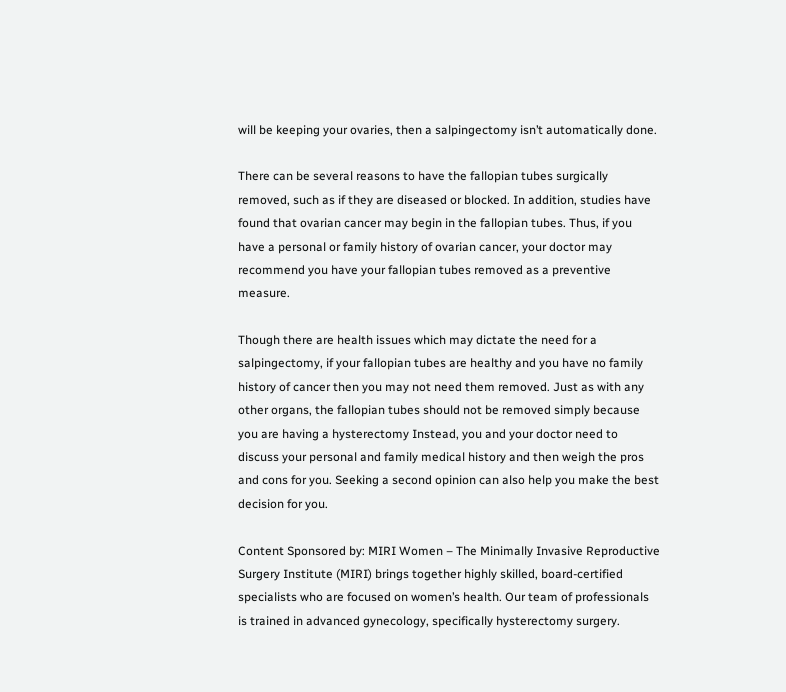will be keeping your ovaries, then a salpingectomy isn’t automatically done.

There can be several reasons to have the fallopian tubes surgically removed, such as if they are diseased or blocked. In addition, studies have found that ovarian cancer may begin in the fallopian tubes. Thus, if you have a personal or family history of ovarian cancer, your doctor may recommend you have your fallopian tubes removed as a preventive measure.

Though there are health issues which may dictate the need for a salpingectomy, if your fallopian tubes are healthy and you have no family history of cancer then you may not need them removed. Just as with any other organs, the fallopian tubes should not be removed simply because you are having a hysterectomy Instead, you and your doctor need to discuss your personal and family medical history and then weigh the pros and cons for you. Seeking a second opinion can also help you make the best decision for you.

Content Sponsored by: MIRI Women – The Minimally Invasive Reproductive Surgery Institute (MIRI) brings together highly skilled, board-certified specialists who are focused on women’s health. Our team of professionals is trained in advanced gynecology, specifically hysterectomy surgery.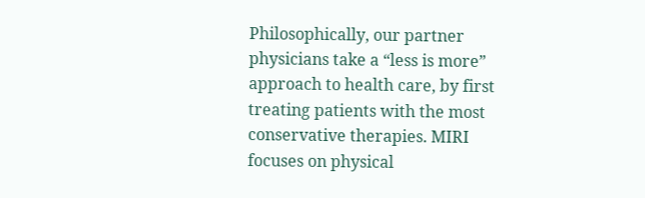Philosophically, our partner physicians take a “less is more” approach to health care, by first treating patients with the most conservative therapies. MIRI focuses on physical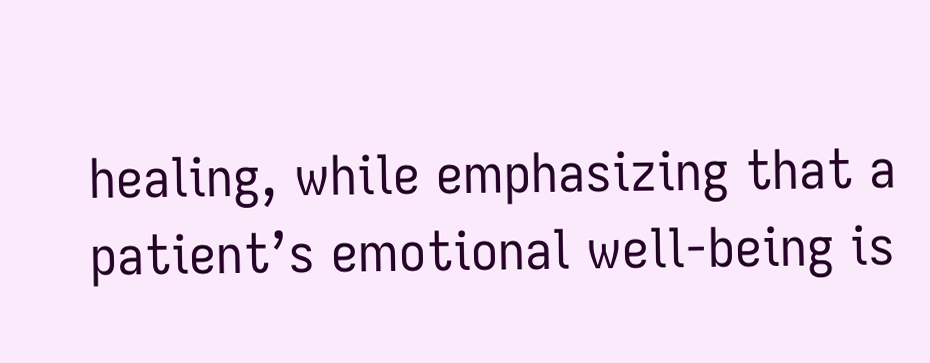healing, while emphasizing that a patient’s emotional well-being is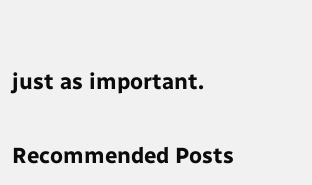just as important.

Recommended Posts